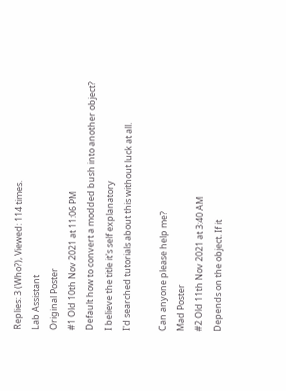Replies: 3 (Who?), Viewed: 114 times.
Lab Assistant
Original Poster
#1 Old 10th Nov 2021 at 11:06 PM
Default how to convert a modded bush into another object?
I believe the title it's self explanatory
I'd searched tutorials about this without luck at all.

Can anyone please help me?
Mad Poster
#2 Old 11th Nov 2021 at 3:40 AM
Depends on the object. If it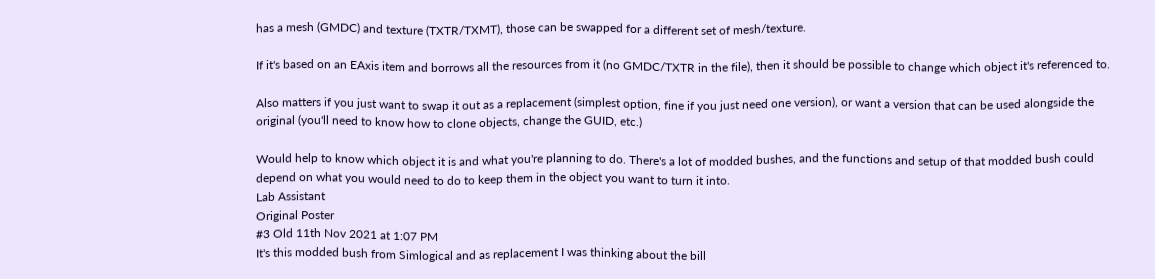has a mesh (GMDC) and texture (TXTR/TXMT), those can be swapped for a different set of mesh/texture.

If it's based on an EAxis item and borrows all the resources from it (no GMDC/TXTR in the file), then it should be possible to change which object it's referenced to.

Also matters if you just want to swap it out as a replacement (simplest option, fine if you just need one version), or want a version that can be used alongside the original (you'll need to know how to clone objects, change the GUID, etc.)

Would help to know which object it is and what you're planning to do. There's a lot of modded bushes, and the functions and setup of that modded bush could depend on what you would need to do to keep them in the object you want to turn it into.
Lab Assistant
Original Poster
#3 Old 11th Nov 2021 at 1:07 PM
It's this modded bush from Simlogical and as replacement I was thinking about the bill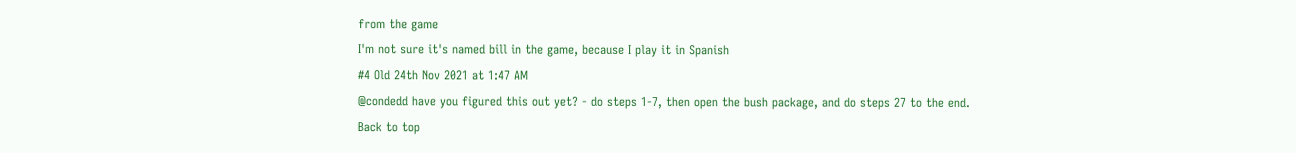from the game
I'm not sure it's named bill in the game, because I play it in Spanish
#4 Old 24th Nov 2021 at 1:47 AM
@condedd have you figured this out yet? - do steps 1-7, then open the bush package, and do steps 27 to the end.
Back to top